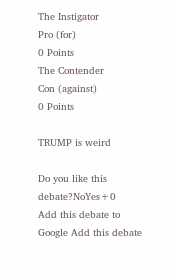The Instigator
Pro (for)
0 Points
The Contender
Con (against)
0 Points

TRUMP is weird

Do you like this debate?NoYes+0
Add this debate to Google Add this debate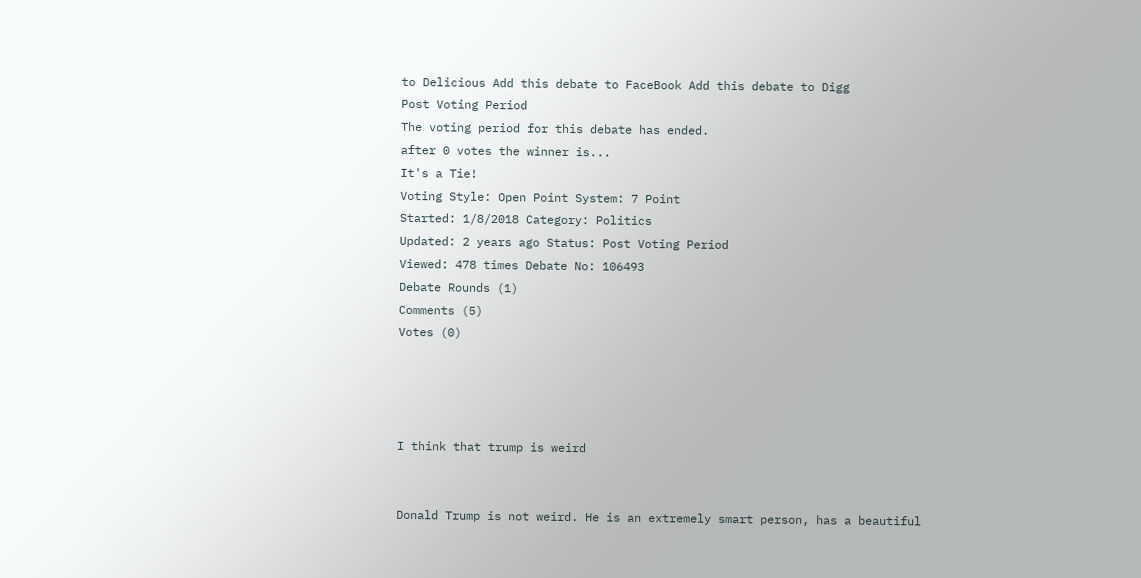to Delicious Add this debate to FaceBook Add this debate to Digg
Post Voting Period
The voting period for this debate has ended.
after 0 votes the winner is...
It's a Tie!
Voting Style: Open Point System: 7 Point
Started: 1/8/2018 Category: Politics
Updated: 2 years ago Status: Post Voting Period
Viewed: 478 times Debate No: 106493
Debate Rounds (1)
Comments (5)
Votes (0)




I think that trump is weird


Donald Trump is not weird. He is an extremely smart person, has a beautiful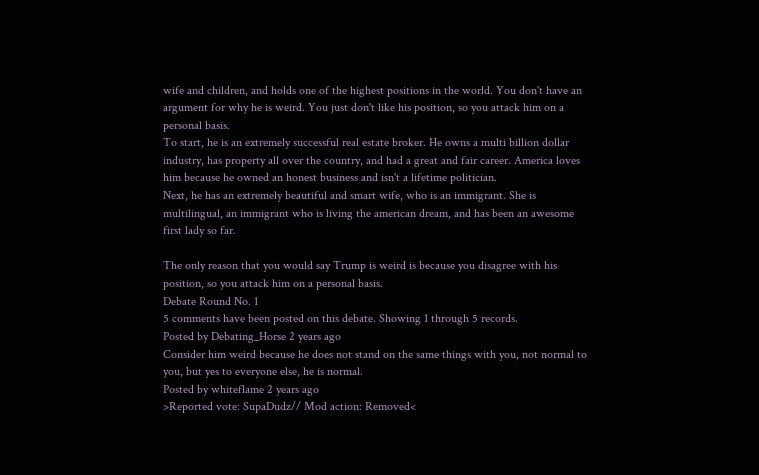wife and children, and holds one of the highest positions in the world. You don't have an argument for why he is weird. You just don't like his position, so you attack him on a personal basis.
To start, he is an extremely successful real estate broker. He owns a multi billion dollar industry, has property all over the country, and had a great and fair career. America loves him because he owned an honest business and isn't a lifetime politician.
Next, he has an extremely beautiful and smart wife, who is an immigrant. She is multilingual, an immigrant who is living the american dream, and has been an awesome first lady so far.

The only reason that you would say Trump is weird is because you disagree with his position, so you attack him on a personal basis.
Debate Round No. 1
5 comments have been posted on this debate. Showing 1 through 5 records.
Posted by Debating_Horse 2 years ago
Consider him weird because he does not stand on the same things with you, not normal to you, but yes to everyone else, he is normal.
Posted by whiteflame 2 years ago
>Reported vote: SupaDudz// Mod action: Removed<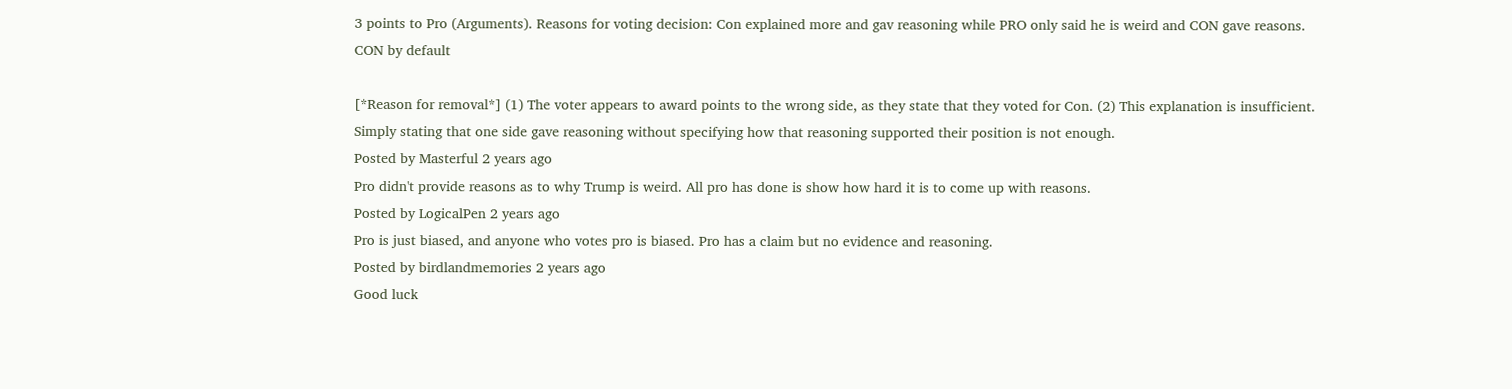3 points to Pro (Arguments). Reasons for voting decision: Con explained more and gav reasoning while PRO only said he is weird and CON gave reasons. CON by default

[*Reason for removal*] (1) The voter appears to award points to the wrong side, as they state that they voted for Con. (2) This explanation is insufficient. Simply stating that one side gave reasoning without specifying how that reasoning supported their position is not enough.
Posted by Masterful 2 years ago
Pro didn't provide reasons as to why Trump is weird. All pro has done is show how hard it is to come up with reasons.
Posted by LogicalPen 2 years ago
Pro is just biased, and anyone who votes pro is biased. Pro has a claim but no evidence and reasoning.
Posted by birdlandmemories 2 years ago
Good luck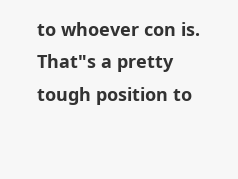to whoever con is. That"s a pretty tough position to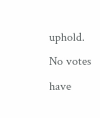uphold.
No votes have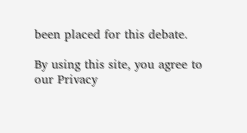been placed for this debate.

By using this site, you agree to our Privacy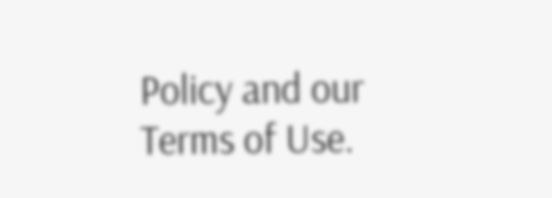Policy and our Terms of Use.